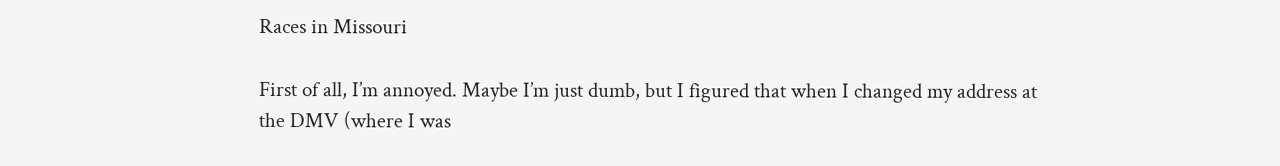Races in Missouri

First of all, I’m annoyed. Maybe I’m just dumb, but I figured that when I changed my address at the DMV (where I was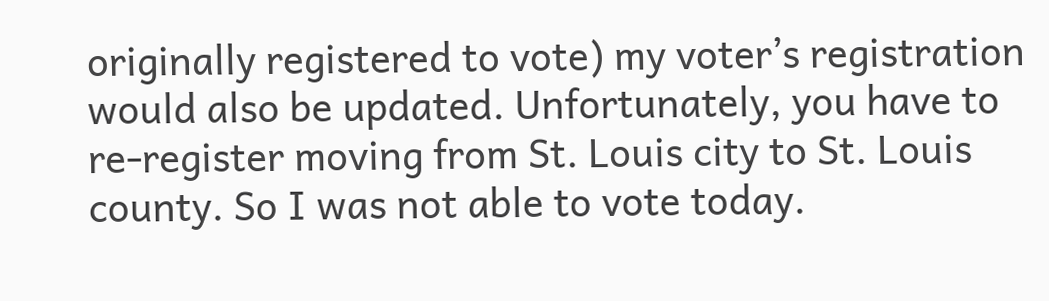originally registered to vote) my voter’s registration would also be updated. Unfortunately, you have to re-register moving from St. Louis city to St. Louis county. So I was not able to vote today.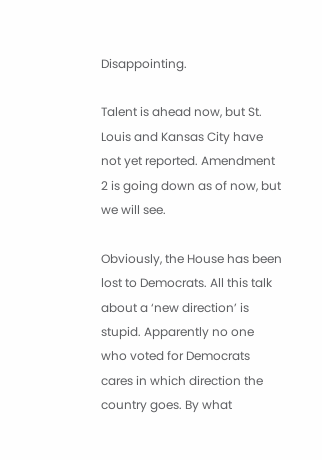Disappointing.

Talent is ahead now, but St. Louis and Kansas City have not yet reported. Amendment 2 is going down as of now, but we will see.

Obviously, the House has been lost to Democrats. All this talk about a ‘new direction’ is stupid. Apparently no one who voted for Democrats cares in which direction the country goes. By what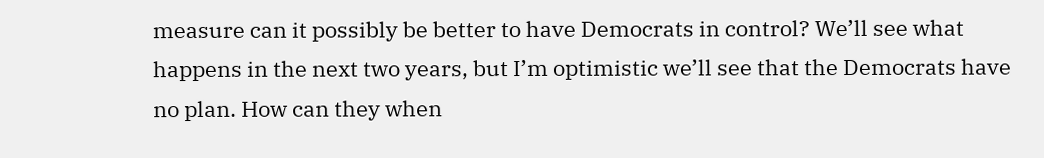measure can it possibly be better to have Democrats in control? We’ll see what happens in the next two years, but I’m optimistic we’ll see that the Democrats have no plan. How can they when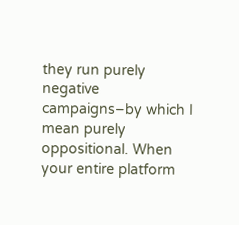they run purely negative campaigns–by which I mean purely oppositional. When your entire platform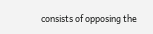consists of opposing the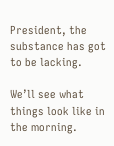President, the substance has got to be lacking.

We’ll see what things look like in the morning.